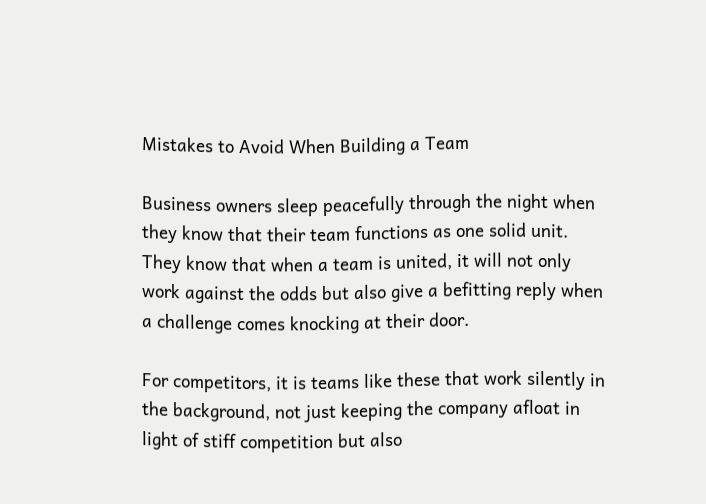Mistakes to Avoid When Building a Team

Business owners sleep peacefully through the night when they know that their team functions as one solid unit. They know that when a team is united, it will not only work against the odds but also give a befitting reply when a challenge comes knocking at their door.

For competitors, it is teams like these that work silently in the background, not just keeping the company afloat in light of stiff competition but also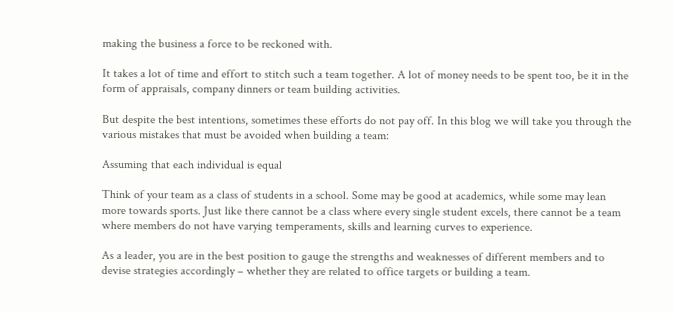making the business a force to be reckoned with.

It takes a lot of time and effort to stitch such a team together. A lot of money needs to be spent too, be it in the form of appraisals, company dinners or team building activities.

But despite the best intentions, sometimes these efforts do not pay off. In this blog we will take you through the various mistakes that must be avoided when building a team:

Assuming that each individual is equal

Think of your team as a class of students in a school. Some may be good at academics, while some may lean more towards sports. Just like there cannot be a class where every single student excels, there cannot be a team where members do not have varying temperaments, skills and learning curves to experience.

As a leader, you are in the best position to gauge the strengths and weaknesses of different members and to devise strategies accordingly – whether they are related to office targets or building a team.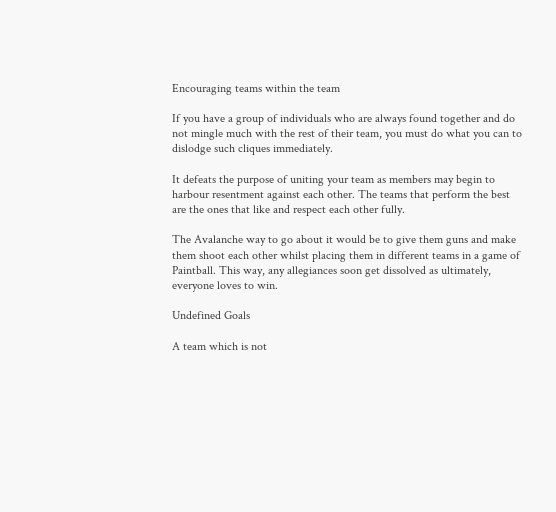Encouraging teams within the team

If you have a group of individuals who are always found together and do not mingle much with the rest of their team, you must do what you can to dislodge such cliques immediately.

It defeats the purpose of uniting your team as members may begin to harbour resentment against each other. The teams that perform the best are the ones that like and respect each other fully.

The Avalanche way to go about it would be to give them guns and make them shoot each other whilst placing them in different teams in a game of Paintball. This way, any allegiances soon get dissolved as ultimately, everyone loves to win.

Undefined Goals

A team which is not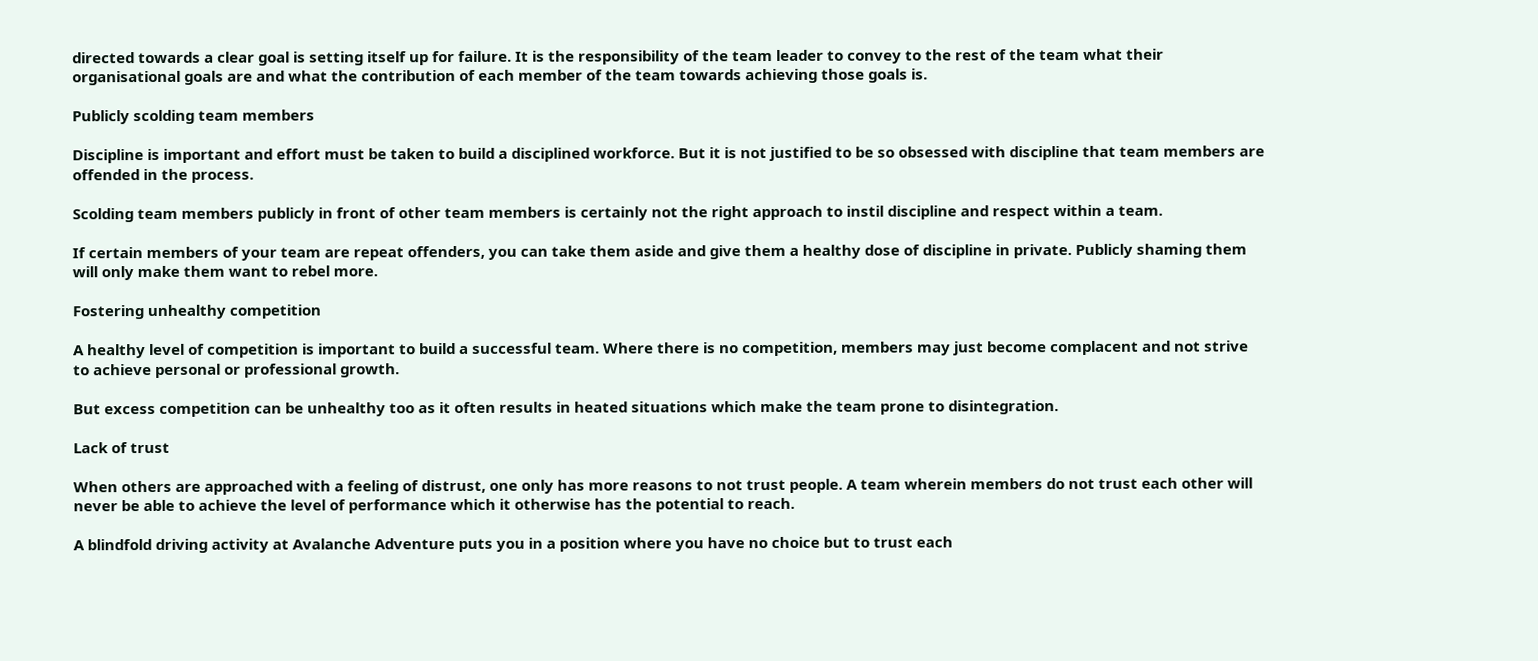directed towards a clear goal is setting itself up for failure. It is the responsibility of the team leader to convey to the rest of the team what their organisational goals are and what the contribution of each member of the team towards achieving those goals is.

Publicly scolding team members

Discipline is important and effort must be taken to build a disciplined workforce. But it is not justified to be so obsessed with discipline that team members are offended in the process.

Scolding team members publicly in front of other team members is certainly not the right approach to instil discipline and respect within a team.

If certain members of your team are repeat offenders, you can take them aside and give them a healthy dose of discipline in private. Publicly shaming them will only make them want to rebel more.

Fostering unhealthy competition

A healthy level of competition is important to build a successful team. Where there is no competition, members may just become complacent and not strive to achieve personal or professional growth.

But excess competition can be unhealthy too as it often results in heated situations which make the team prone to disintegration.

Lack of trust

When others are approached with a feeling of distrust, one only has more reasons to not trust people. A team wherein members do not trust each other will never be able to achieve the level of performance which it otherwise has the potential to reach.

A blindfold driving activity at Avalanche Adventure puts you in a position where you have no choice but to trust each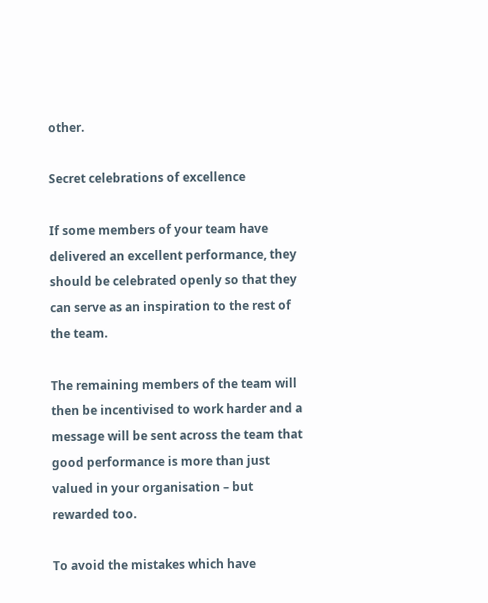other.

Secret celebrations of excellence

If some members of your team have delivered an excellent performance, they should be celebrated openly so that they can serve as an inspiration to the rest of the team.

The remaining members of the team will then be incentivised to work harder and a message will be sent across the team that good performance is more than just valued in your organisation – but rewarded too.

To avoid the mistakes which have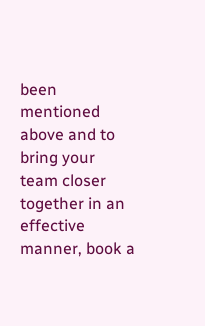been mentioned above and to bring your team closer together in an effective manner, book a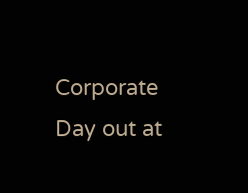Corporate Day out at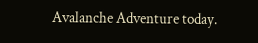Avalanche Adventure today.